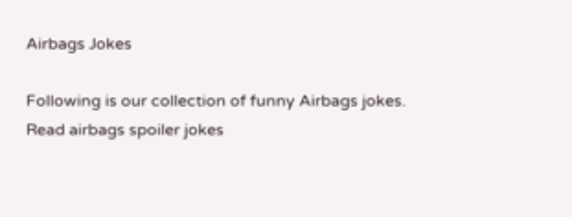Airbags Jokes

Following is our collection of funny Airbags jokes. Read airbags spoiler jokes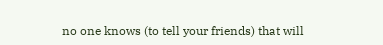no one knows (to tell your friends) that will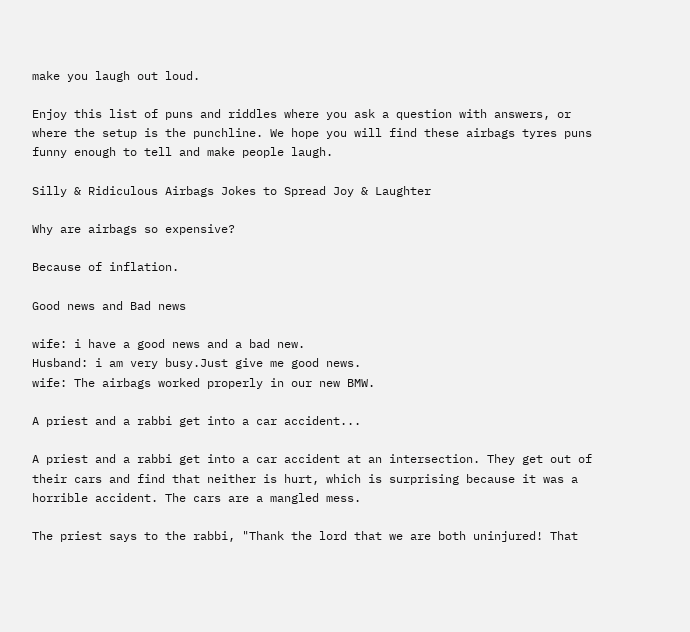make you laugh out loud.

Enjoy this list of puns and riddles where you ask a question with answers, or where the setup is the punchline. We hope you will find these airbags tyres puns funny enough to tell and make people laugh.

Silly & Ridiculous Airbags Jokes to Spread Joy & Laughter

Why are airbags so expensive?

Because of inflation.

Good news and Bad news

wife: i have a good news and a bad new.
Husband: i am very busy.Just give me good news.
wife: The airbags worked properly in our new BMW.

A priest and a rabbi get into a car accident...

A priest and a rabbi get into a car accident at an intersection. They get out of their cars and find that neither is hurt, which is surprising because it was a horrible accident. The cars are a mangled mess.

The priest says to the rabbi, "Thank the lord that we are both uninjured! That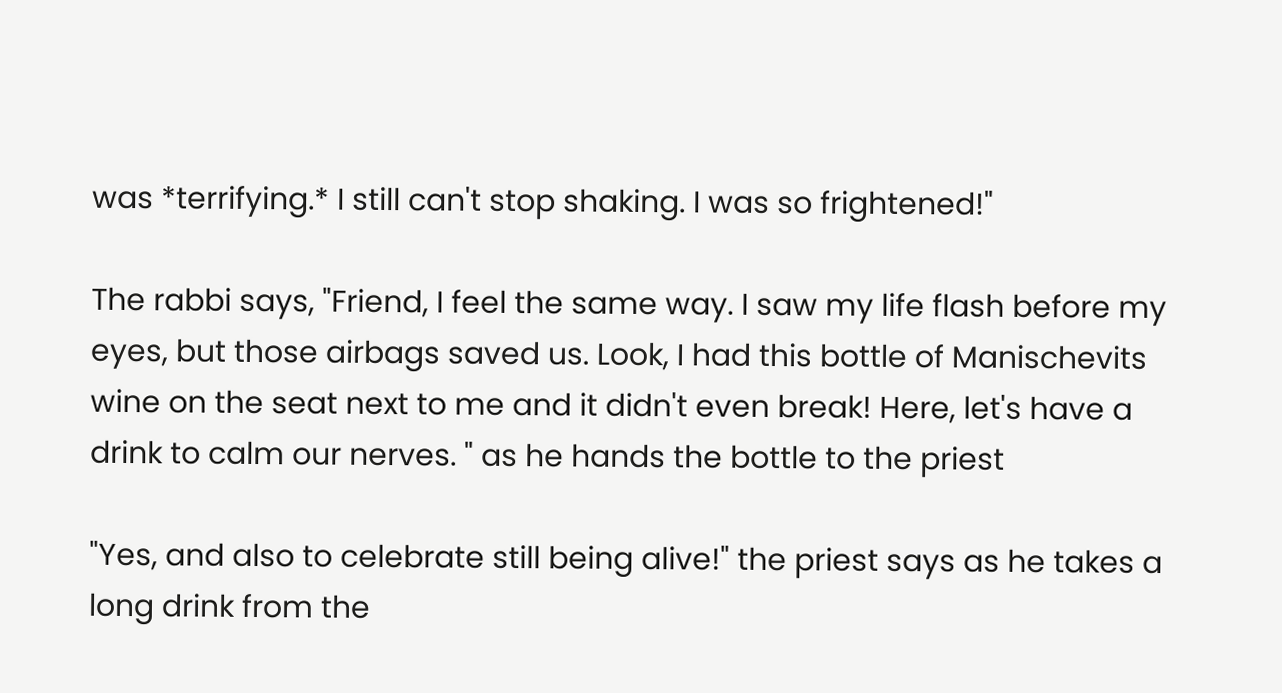was *terrifying.* I still can't stop shaking. I was so frightened!"

The rabbi says, "Friend, I feel the same way. I saw my life flash before my eyes, but those airbags saved us. Look, I had this bottle of Manischevits wine on the seat next to me and it didn't even break! Here, let's have a drink to calm our nerves. " as he hands the bottle to the priest

"Yes, and also to celebrate still being alive!" the priest says as he takes a long drink from the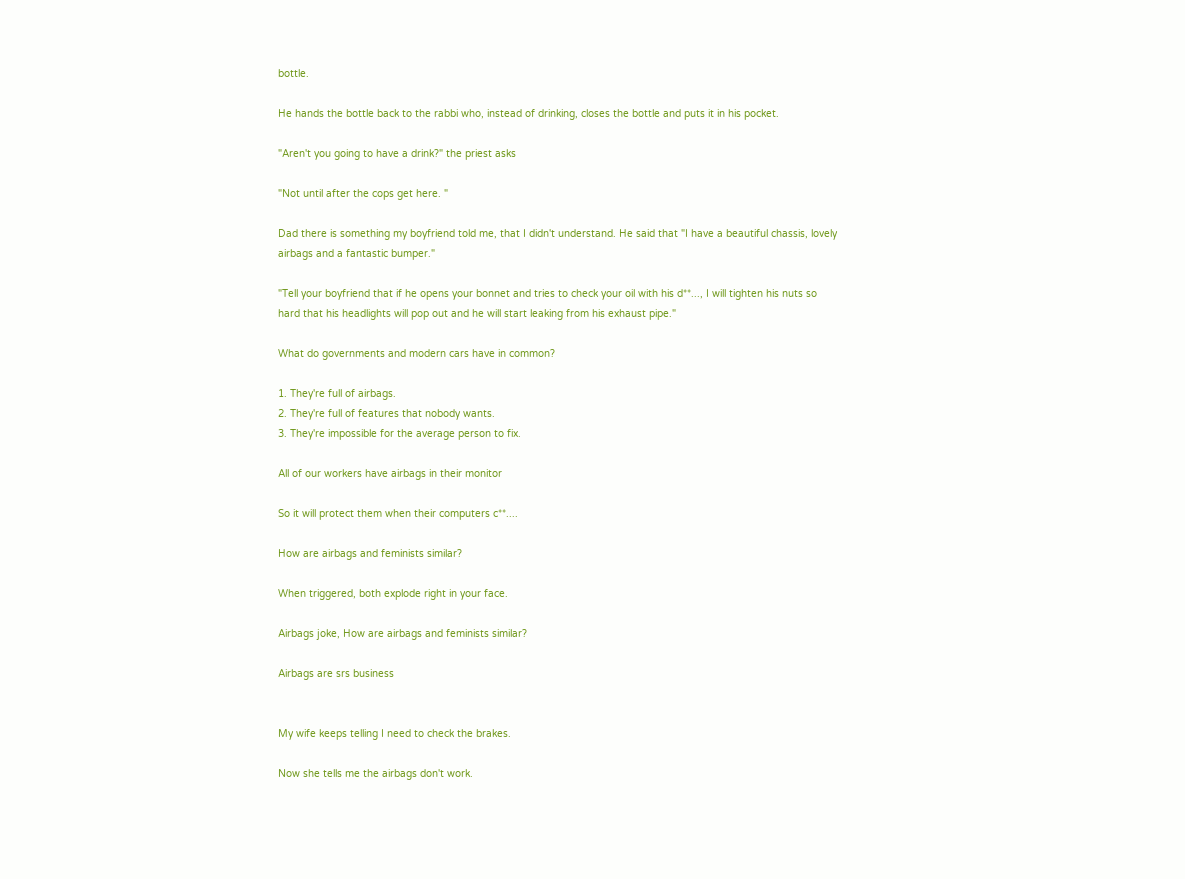bottle.

He hands the bottle back to the rabbi who, instead of drinking, closes the bottle and puts it in his pocket.

"Aren't you going to have a drink?" the priest asks

"Not until after the cops get here. "

Dad there is something my boyfriend told me, that I didn't understand. He said that "I have a beautiful chassis, lovely airbags and a fantastic bumper."

"Tell your boyfriend that if he opens your bonnet and tries to check your oil with his d**..., I will tighten his nuts so hard that his headlights will pop out and he will start leaking from his exhaust pipe."

What do governments and modern cars have in common?

1. They're full of airbags.
2. They're full of features that nobody wants.
3. They're impossible for the average person to fix.

All of our workers have airbags in their monitor

So it will protect them when their computers c**....

How are airbags and feminists similar?

When triggered, both explode right in your face.

Airbags joke, How are airbags and feminists similar?

Airbags are srs business


My wife keeps telling I need to check the brakes.

Now she tells me the airbags don't work.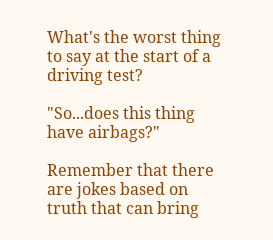What's the worst thing to say at the start of a driving test?

"So...does this thing have airbags?"

Remember that there are jokes based on truth that can bring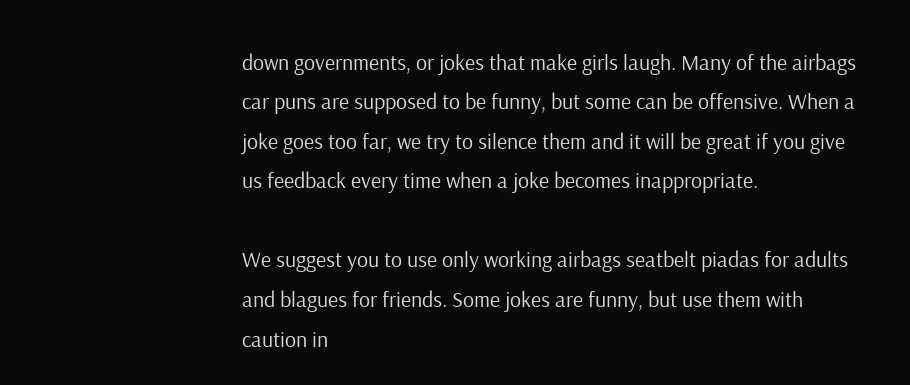down governments, or jokes that make girls laugh. Many of the airbags car puns are supposed to be funny, but some can be offensive. When a joke goes too far, we try to silence them and it will be great if you give us feedback every time when a joke becomes inappropriate.

We suggest you to use only working airbags seatbelt piadas for adults and blagues for friends. Some jokes are funny, but use them with caution in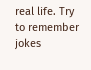real life. Try to remember jokes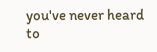you've never heard to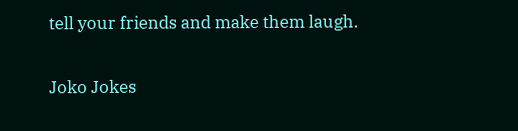tell your friends and make them laugh.

Joko Jokes